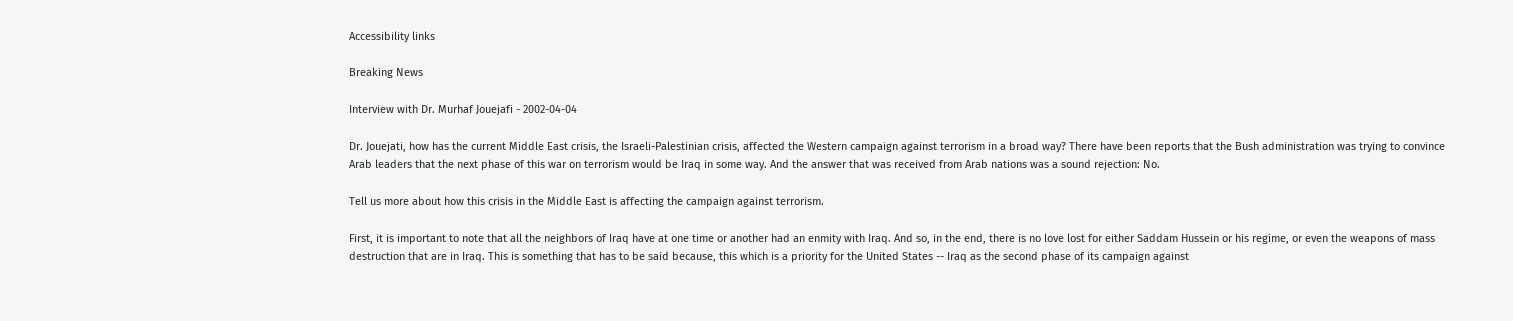Accessibility links

Breaking News

Interview with Dr. Murhaf Jouejafi - 2002-04-04

Dr. Jouejati, how has the current Middle East crisis, the Israeli-Palestinian crisis, affected the Western campaign against terrorism in a broad way? There have been reports that the Bush administration was trying to convince Arab leaders that the next phase of this war on terrorism would be Iraq in some way. And the answer that was received from Arab nations was a sound rejection: No.

Tell us more about how this crisis in the Middle East is affecting the campaign against terrorism.

First, it is important to note that all the neighbors of Iraq have at one time or another had an enmity with Iraq. And so, in the end, there is no love lost for either Saddam Hussein or his regime, or even the weapons of mass destruction that are in Iraq. This is something that has to be said because, this which is a priority for the United States -- Iraq as the second phase of its campaign against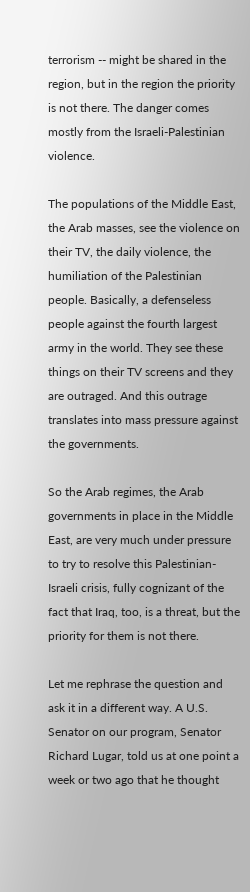terrorism -- might be shared in the region, but in the region the priority is not there. The danger comes mostly from the Israeli-Palestinian violence.

The populations of the Middle East, the Arab masses, see the violence on their TV, the daily violence, the humiliation of the Palestinian people. Basically, a defenseless people against the fourth largest army in the world. They see these things on their TV screens and they are outraged. And this outrage translates into mass pressure against the governments.

So the Arab regimes, the Arab governments in place in the Middle East, are very much under pressure to try to resolve this Palestinian-Israeli crisis, fully cognizant of the fact that Iraq, too, is a threat, but the priority for them is not there.

Let me rephrase the question and ask it in a different way. A U.S. Senator on our program, Senator Richard Lugar, told us at one point a week or two ago that he thought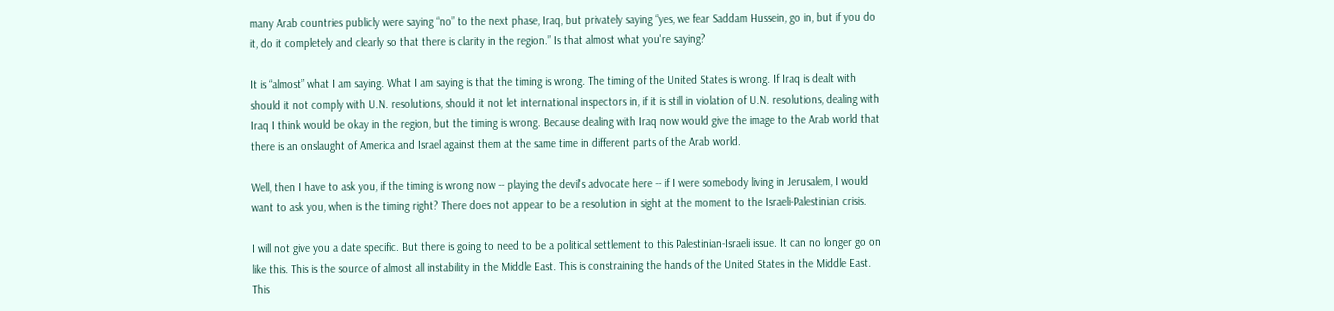many Arab countries publicly were saying “no” to the next phase, Iraq, but privately saying “yes, we fear Saddam Hussein, go in, but if you do it, do it completely and clearly so that there is clarity in the region.” Is that almost what you're saying?

It is “almost” what I am saying. What I am saying is that the timing is wrong. The timing of the United States is wrong. If Iraq is dealt with should it not comply with U.N. resolutions, should it not let international inspectors in, if it is still in violation of U.N. resolutions, dealing with Iraq I think would be okay in the region, but the timing is wrong. Because dealing with Iraq now would give the image to the Arab world that there is an onslaught of America and Israel against them at the same time in different parts of the Arab world.

Well, then I have to ask you, if the timing is wrong now -- playing the devil's advocate here -- if I were somebody living in Jerusalem, I would want to ask you, when is the timing right? There does not appear to be a resolution in sight at the moment to the Israeli-Palestinian crisis.

I will not give you a date specific. But there is going to need to be a political settlement to this Palestinian-Israeli issue. It can no longer go on like this. This is the source of almost all instability in the Middle East. This is constraining the hands of the United States in the Middle East. This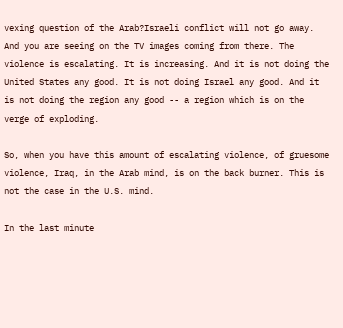vexing question of the Arab?Israeli conflict will not go away. And you are seeing on the TV images coming from there. The violence is escalating. It is increasing. And it is not doing the United States any good. It is not doing Israel any good. And it is not doing the region any good -- a region which is on the verge of exploding.

So, when you have this amount of escalating violence, of gruesome violence, Iraq, in the Arab mind, is on the back burner. This is not the case in the U.S. mind.

In the last minute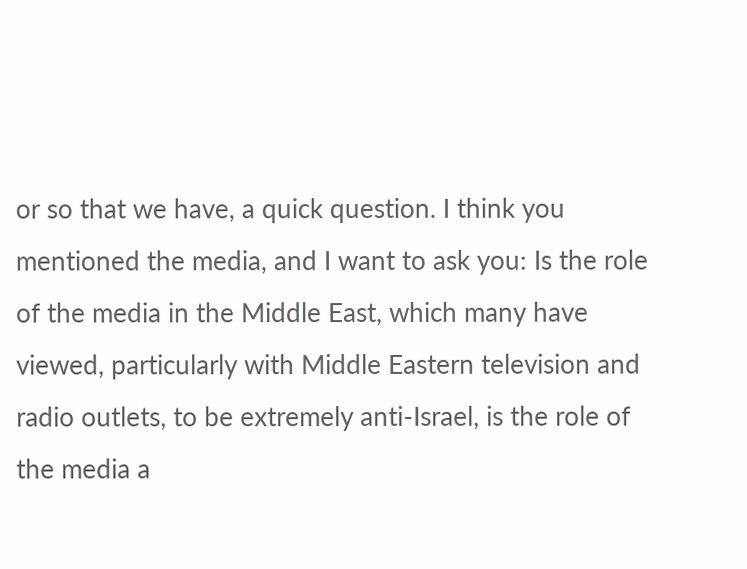or so that we have, a quick question. I think you mentioned the media, and I want to ask you: Is the role of the media in the Middle East, which many have viewed, particularly with Middle Eastern television and radio outlets, to be extremely anti-Israel, is the role of the media a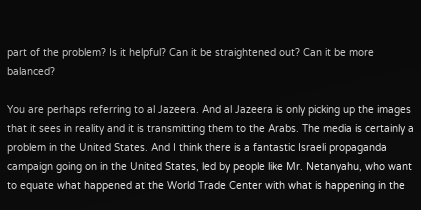part of the problem? Is it helpful? Can it be straightened out? Can it be more balanced?

You are perhaps referring to al Jazeera. And al Jazeera is only picking up the images that it sees in reality and it is transmitting them to the Arabs. The media is certainly a problem in the United States. And I think there is a fantastic Israeli propaganda campaign going on in the United States, led by people like Mr. Netanyahu, who want to equate what happened at the World Trade Center with what is happening in the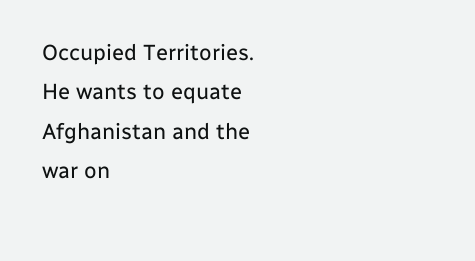Occupied Territories. He wants to equate Afghanistan and the war on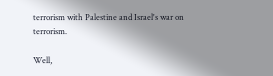terrorism with Palestine and Israel's war on terrorism.

Well,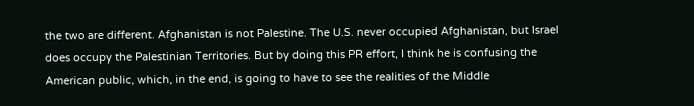the two are different. Afghanistan is not Palestine. The U.S. never occupied Afghanistan, but Israel does occupy the Palestinian Territories. But by doing this PR effort, I think he is confusing the American public, which, in the end, is going to have to see the realities of the Middle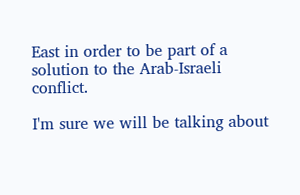East in order to be part of a solution to the Arab-Israeli conflict.

I'm sure we will be talking about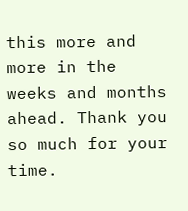this more and more in the weeks and months ahead. Thank you so much for your time.